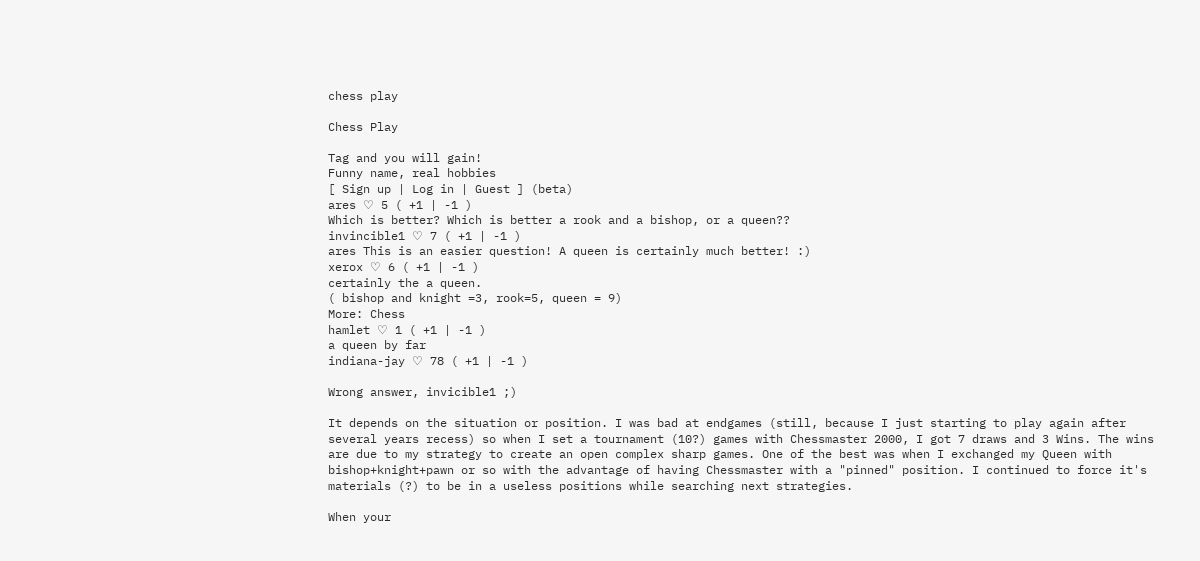chess play

Chess Play

Tag and you will gain!
Funny name, real hobbies
[ Sign up | Log in | Guest ] (beta)
ares ♡ 5 ( +1 | -1 )
Which is better? Which is better a rook and a bishop, or a queen??
invincible1 ♡ 7 ( +1 | -1 )
ares This is an easier question! A queen is certainly much better! :)
xerox ♡ 6 ( +1 | -1 )
certainly the a queen.
( bishop and knight =3, rook=5, queen = 9)
More: Chess
hamlet ♡ 1 ( +1 | -1 )
a queen by far
indiana-jay ♡ 78 ( +1 | -1 )

Wrong answer, invicible1 ;)

It depends on the situation or position. I was bad at endgames (still, because I just starting to play again after several years recess) so when I set a tournament (10?) games with Chessmaster 2000, I got 7 draws and 3 Wins. The wins are due to my strategy to create an open complex sharp games. One of the best was when I exchanged my Queen with bishop+knight+pawn or so with the advantage of having Chessmaster with a "pinned" position. I continued to force it's materials (?) to be in a useless positions while searching next strategies.

When your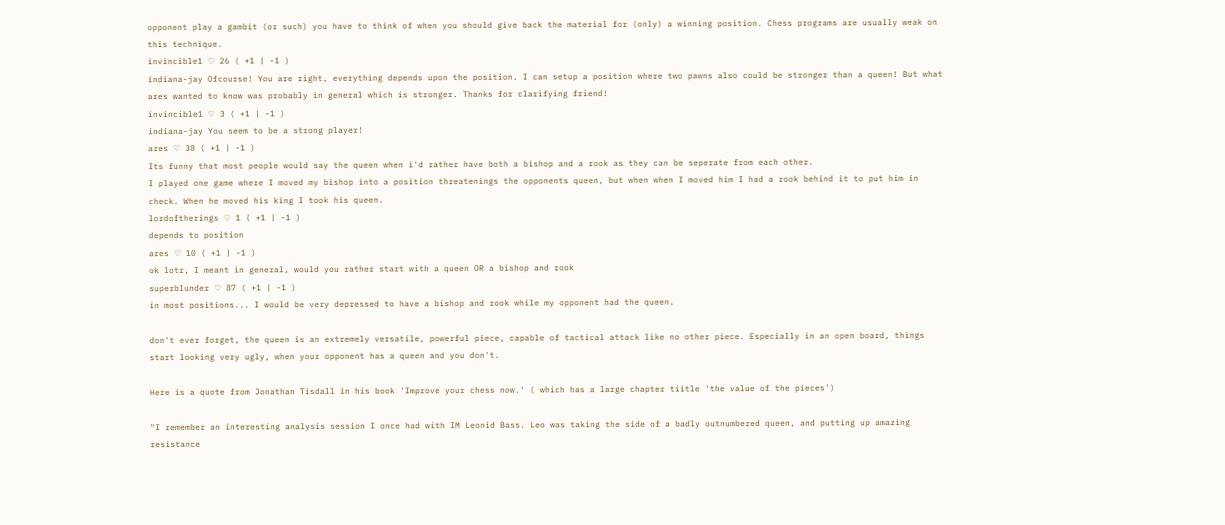opponent play a gambit (or such) you have to think of when you should give back the material for (only) a winning position. Chess programs are usually weak on this technique.
invincible1 ♡ 26 ( +1 | -1 )
indiana-jay Ofcourse! You are right, everything depends upon the position. I can setup a position where two pawns also could be stronger than a queen! But what ares wanted to know was probably in general which is stronger. Thanks for clarifying friend!
invincible1 ♡ 3 ( +1 | -1 )
indiana-jay You seem to be a strong player!
ares ♡ 38 ( +1 | -1 )
Its funny that most people would say the queen when i'd rather have both a bishop and a rook as they can be seperate from each other.
I played one game where I moved my bishop into a position threatenings the opponents queen, but when when I moved him I had a rook behind it to put him in check. When he moved his king I took his queen.
lordoftherings ♡ 1 ( +1 | -1 )
depends to position
ares ♡ 10 ( +1 | -1 )
ok lotr, I meant in general, would you rather start with a queen OR a bishop and rook
superblunder ♡ 87 ( +1 | -1 )
in most positions... I would be very depressed to have a bishop and rook while my opponent had the queen.

don't ever forget, the queen is an extremely versatile, powerful piece, capable of tactical attack like no other piece. Especially in an open board, things start looking very ugly, when your opponent has a queen and you don't.

Here is a quote from Jonathan Tisdall in his book 'Improve your chess now.' ( which has a large chapter tiitle 'the value of the pieces')

"I remember an interesting analysis session I once had with IM Leonid Bass. Leo was taking the side of a badly outnumbered queen, and putting up amazing resistance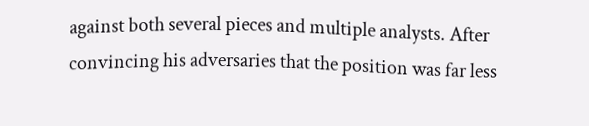against both several pieces and multiple analysts. After convincing his adversaries that the position was far less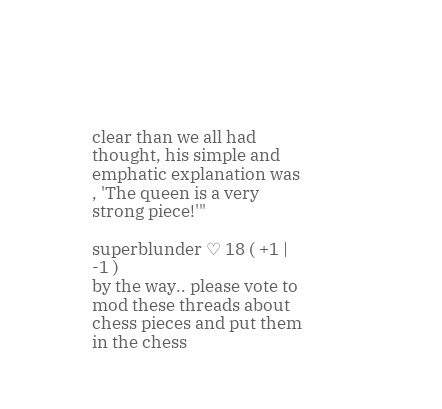clear than we all had thought, his simple and emphatic explanation was , 'The queen is a very strong piece!'"

superblunder ♡ 18 ( +1 | -1 )
by the way.. please vote to mod these threads about chess pieces and put them in the chess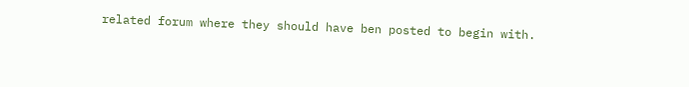related forum where they should have ben posted to begin with.